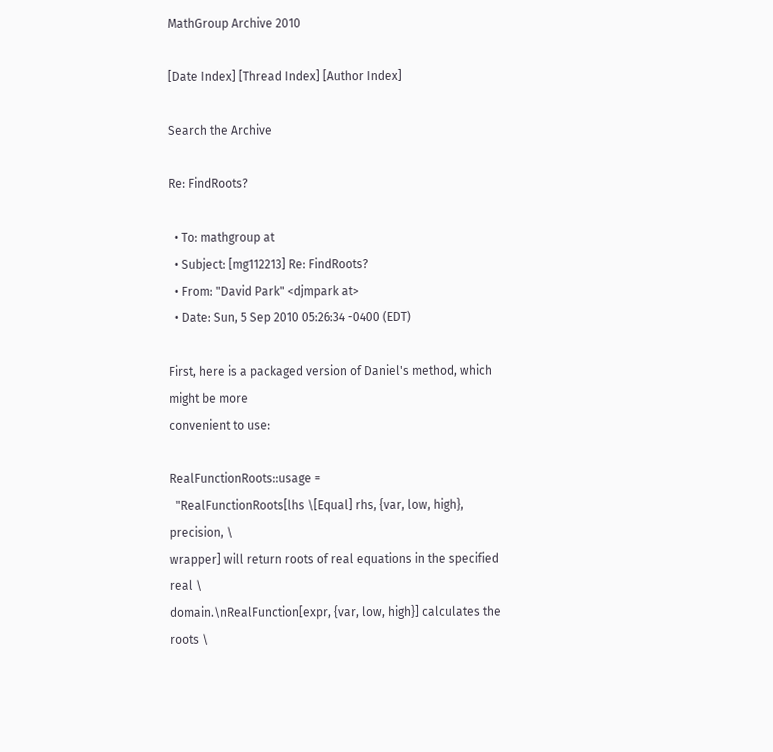MathGroup Archive 2010

[Date Index] [Thread Index] [Author Index]

Search the Archive

Re: FindRoots?

  • To: mathgroup at
  • Subject: [mg112213] Re: FindRoots?
  • From: "David Park" <djmpark at>
  • Date: Sun, 5 Sep 2010 05:26:34 -0400 (EDT)

First, here is a packaged version of Daniel's method, which might be more
convenient to use:

RealFunctionRoots::usage =
  "RealFunctionRoots[lhs \[Equal] rhs, {var, low, high}, precision, \
wrapper] will return roots of real equations in the specified real \
domain.\nRealFunction[expr, {var, low, high}] calculates the roots \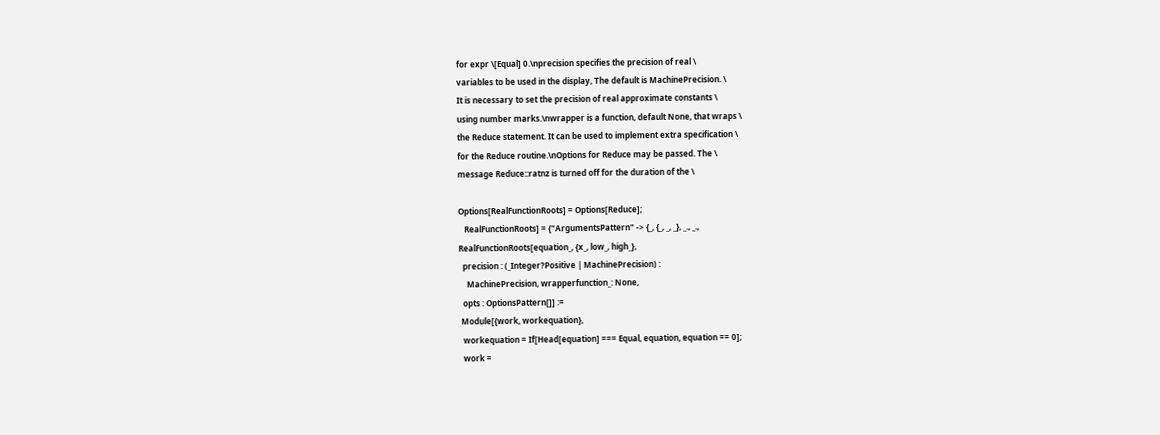for expr \[Equal] 0.\nprecision specifies the precision of real \
variables to be used in the display, The default is MachinePrecision. \
It is necessary to set the precision of real approximate constants \
using number marks.\nwrapper is a function, default None, that wraps \
the Reduce statement. It can be used to implement extra specification \
for the Reduce routine.\nOptions for Reduce may be passed. The \
message Reduce::ratnz is turned off for the duration of the \

Options[RealFunctionRoots] = Options[Reduce];
   RealFunctionRoots] = {"ArgumentsPattern" -> {_, {_, _, _}, _., _.,
RealFunctionRoots[equation_, {x_, low_, high_},
  precision : (_Integer?Positive | MachinePrecision) :
    MachinePrecision, wrapperfunction_: None,
  opts : OptionsPattern[]] :=
 Module[{work, workequation},
  workequation = If[Head[equation] === Equal, equation, equation == 0];
  work =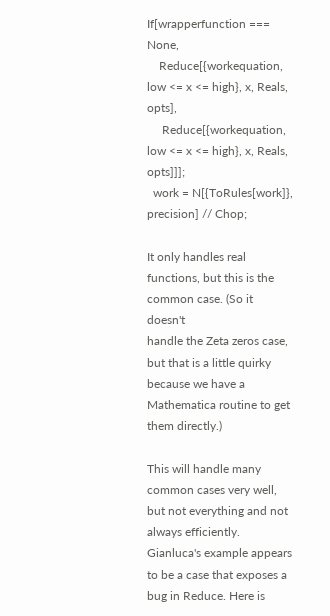If[wrapperfunction === None,
    Reduce[{workequation, low <= x <= high}, x, Reals, opts],
     Reduce[{workequation, low <= x <= high}, x, Reals, opts]]];
  work = N[{ToRules[work]}, precision] // Chop;

It only handles real functions, but this is the common case. (So it doesn't
handle the Zeta zeros case, but that is a little quirky because we have a
Mathematica routine to get them directly.)

This will handle many common cases very well, but not everything and not
always efficiently. Gianluca's example appears to be a case that exposes a
bug in Reduce. Here is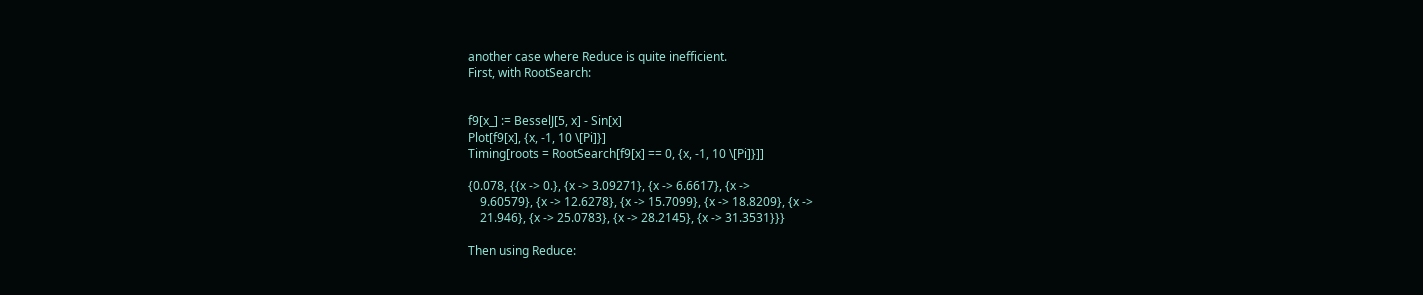another case where Reduce is quite inefficient.
First, with RootSearch:


f9[x_] := BesselJ[5, x] - Sin[x]
Plot[f9[x], {x, -1, 10 \[Pi]}]
Timing[roots = RootSearch[f9[x] == 0, {x, -1, 10 \[Pi]}]]

{0.078, {{x -> 0.}, {x -> 3.09271}, {x -> 6.6617}, {x ->
    9.60579}, {x -> 12.6278}, {x -> 15.7099}, {x -> 18.8209}, {x ->
    21.946}, {x -> 25.0783}, {x -> 28.2145}, {x -> 31.3531}}}

Then using Reduce: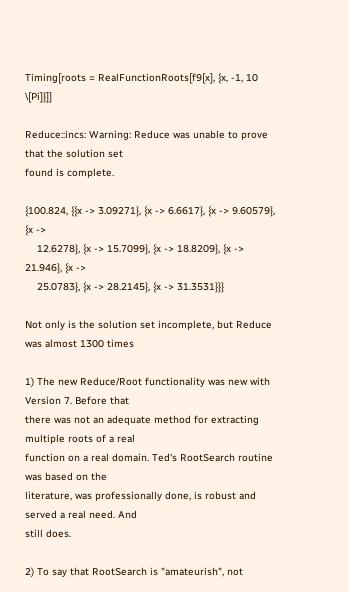Timing[roots = RealFunctionRoots[f9[x], {x, -1, 10 \[Pi]}]]

Reduce::incs: Warning: Reduce was unable to prove that the solution set
found is complete.

{100.824, {{x -> 3.09271}, {x -> 6.6617}, {x -> 9.60579}, {x ->
    12.6278}, {x -> 15.7099}, {x -> 18.8209}, {x -> 21.946}, {x ->
    25.0783}, {x -> 28.2145}, {x -> 31.3531}}}

Not only is the solution set incomplete, but Reduce was almost 1300 times

1) The new Reduce/Root functionality was new with Version 7. Before that
there was not an adequate method for extracting multiple roots of a real
function on a real domain. Ted's RootSearch routine was based on the
literature, was professionally done, is robust and served a real need. And
still does.

2) To say that RootSearch is "amateurish", not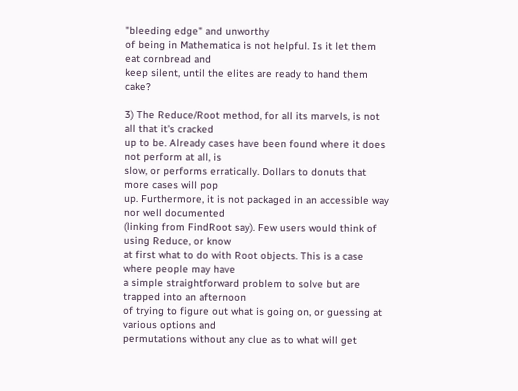"bleeding edge" and unworthy
of being in Mathematica is not helpful. Is it let them eat cornbread and
keep silent, until the elites are ready to hand them cake?

3) The Reduce/Root method, for all its marvels, is not all that it's cracked
up to be. Already cases have been found where it does not perform at all, is
slow, or performs erratically. Dollars to donuts that more cases will pop
up. Furthermore, it is not packaged in an accessible way nor well documented
(linking from FindRoot say). Few users would think of using Reduce, or know
at first what to do with Root objects. This is a case where people may have
a simple straightforward problem to solve but are trapped into an afternoon
of trying to figure out what is going on, or guessing at various options and
permutations without any clue as to what will get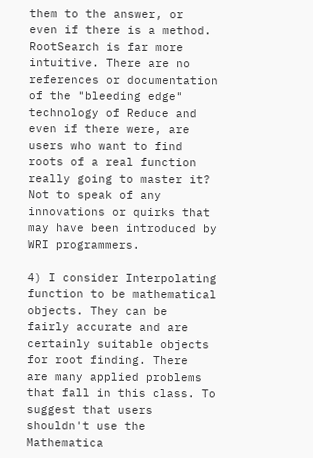them to the answer, or
even if there is a method. RootSearch is far more intuitive. There are no
references or documentation of the "bleeding edge" technology of Reduce and
even if there were, are users who want to find roots of a real function
really going to master it? Not to speak of any innovations or quirks that
may have been introduced by WRI programmers.

4) I consider Interpolating function to be mathematical objects. They can be
fairly accurate and are certainly suitable objects for root finding. There
are many applied problems that fall in this class. To suggest that users
shouldn't use the Mathematica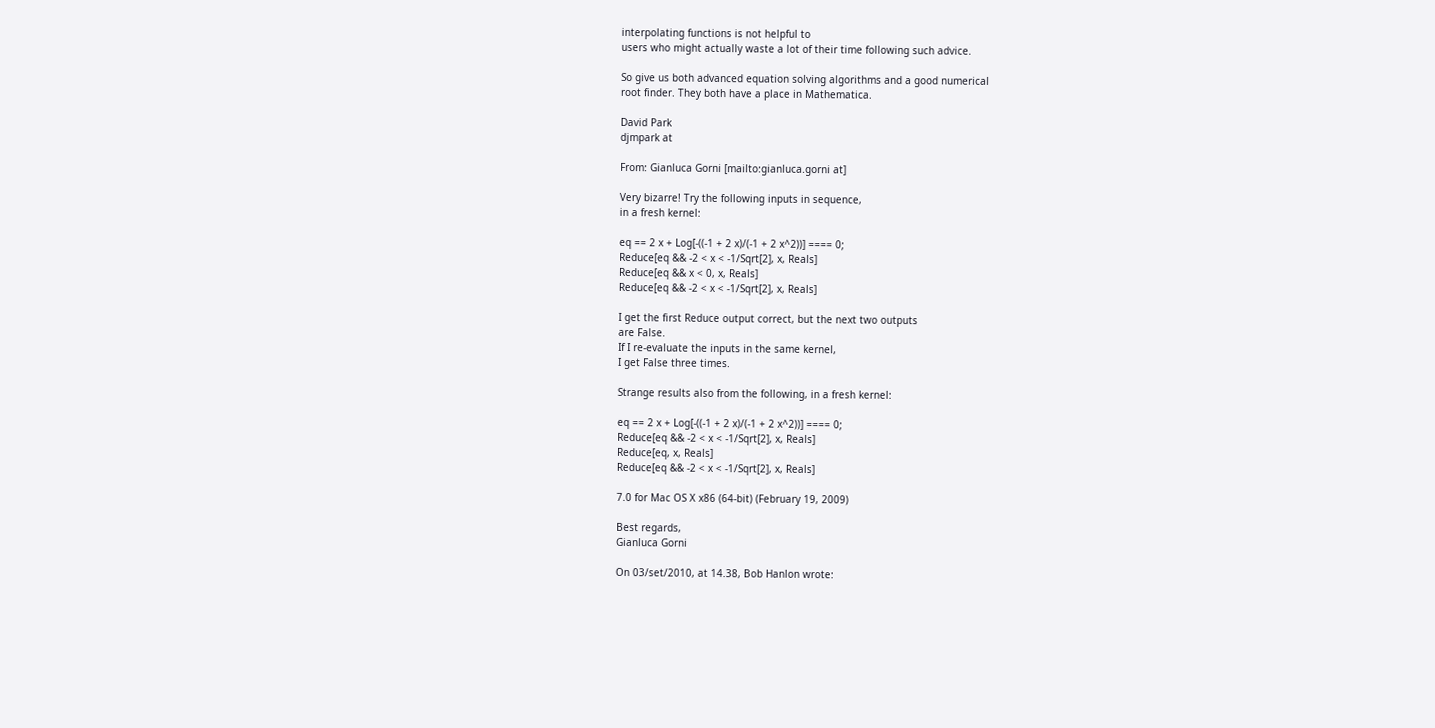interpolating functions is not helpful to
users who might actually waste a lot of their time following such advice.

So give us both advanced equation solving algorithms and a good numerical
root finder. They both have a place in Mathematica.

David Park
djmpark at

From: Gianluca Gorni [mailto:gianluca.gorni at]

Very bizarre! Try the following inputs in sequence,
in a fresh kernel:

eq == 2 x + Log[-((-1 + 2 x)/(-1 + 2 x^2))] ==== 0;
Reduce[eq && -2 < x < -1/Sqrt[2], x, Reals]
Reduce[eq && x < 0, x, Reals]
Reduce[eq && -2 < x < -1/Sqrt[2], x, Reals]

I get the first Reduce output correct, but the next two outputs
are False.
If I re-evaluate the inputs in the same kernel,
I get False three times.

Strange results also from the following, in a fresh kernel:

eq == 2 x + Log[-((-1 + 2 x)/(-1 + 2 x^2))] ==== 0;
Reduce[eq && -2 < x < -1/Sqrt[2], x, Reals]
Reduce[eq, x, Reals]
Reduce[eq && -2 < x < -1/Sqrt[2], x, Reals]

7.0 for Mac OS X x86 (64-bit) (February 19, 2009)

Best regards,
Gianluca Gorni

On 03/set/2010, at 14.38, Bob Hanlon wrote: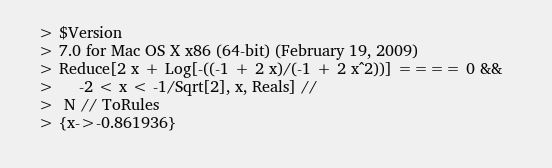> $Version
> 7.0 for Mac OS X x86 (64-bit) (February 19, 2009)
> Reduce[2 x + Log[-((-1 + 2 x)/(-1 + 2 x^2))] ==== 0 &&
>     -2 < x < -1/Sqrt[2], x, Reals] //
>  N // ToRules
> {x->-0.861936}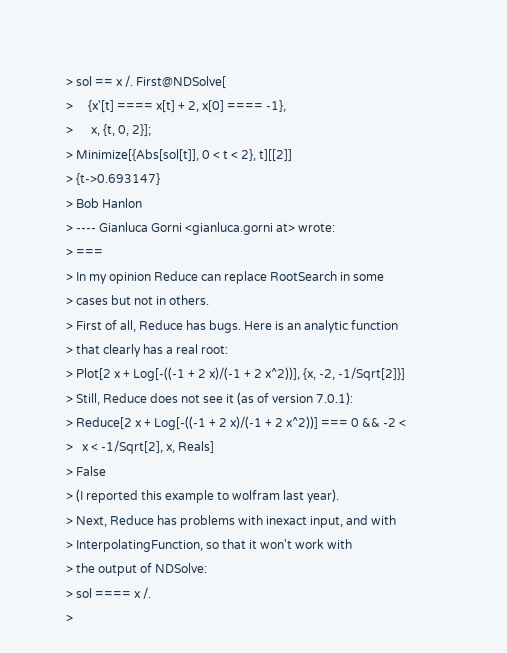> sol == x /. First@NDSolve[
>     {x'[t] ==== x[t] + 2, x[0] ==== -1},
>      x, {t, 0, 2}];
> Minimize[{Abs[sol[t]], 0 < t < 2}, t][[2]]
> {t->0.693147}
> Bob Hanlon
> ---- Gianluca Gorni <gianluca.gorni at> wrote:
> ===
> In my opinion Reduce can replace RootSearch in some
> cases but not in others.
> First of all, Reduce has bugs. Here is an analytic function
> that clearly has a real root:
> Plot[2 x + Log[-((-1 + 2 x)/(-1 + 2 x^2))], {x, -2, -1/Sqrt[2]}]
> Still, Reduce does not see it (as of version 7.0.1):
> Reduce[2 x + Log[-((-1 + 2 x)/(-1 + 2 x^2))] === 0 && -2 <
>   x < -1/Sqrt[2], x, Reals]
> False
> (I reported this example to wolfram last year).
> Next, Reduce has problems with inexact input, and with
> InterpolatingFunction, so that it won't work with
> the output of NDSolve:
> sol ==== x /.
>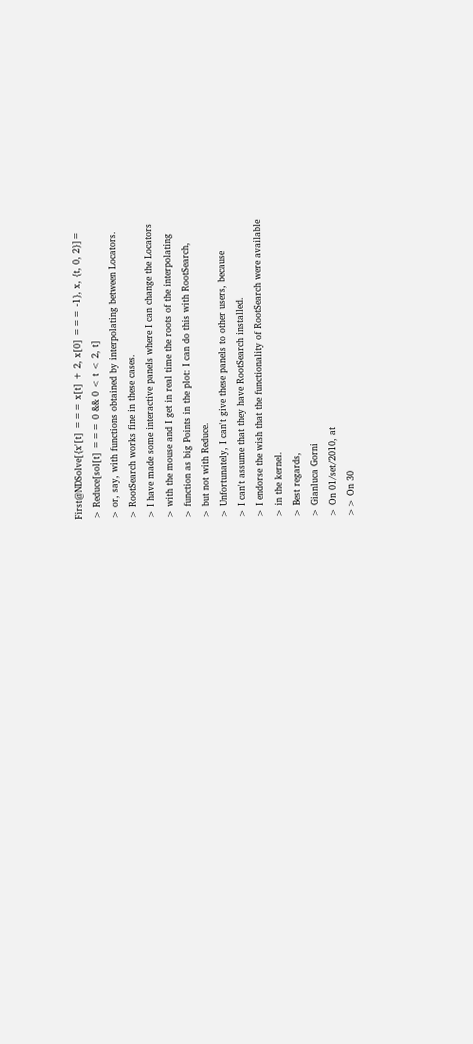First@NDSolve[{x'[t] === x[t] + 2, x[0] === -1}, x, {t, 0, 2}]=
> Reduce[sol[t] === 0 && 0 < t < 2, t]
> or, say, with functions obtained by interpolating between Locators.
> RootSearch works fine in these cases.
> I have made some interactive panels where I can change the Locators
> with the mouse and I get in real time the roots of the interpolating
> function as big Points in the plot: I can do this with RootSearch,
> but not with Reduce.
> Unfortunately, I can't give these panels to other users, because
> I can't assume that they have RootSearch installed.
> I endorse the wish that the functionality of RootSearch were available
> in the kernel.
> Best regards,
> Gianluca Gorni
> On 01/set/2010, at
>> On 30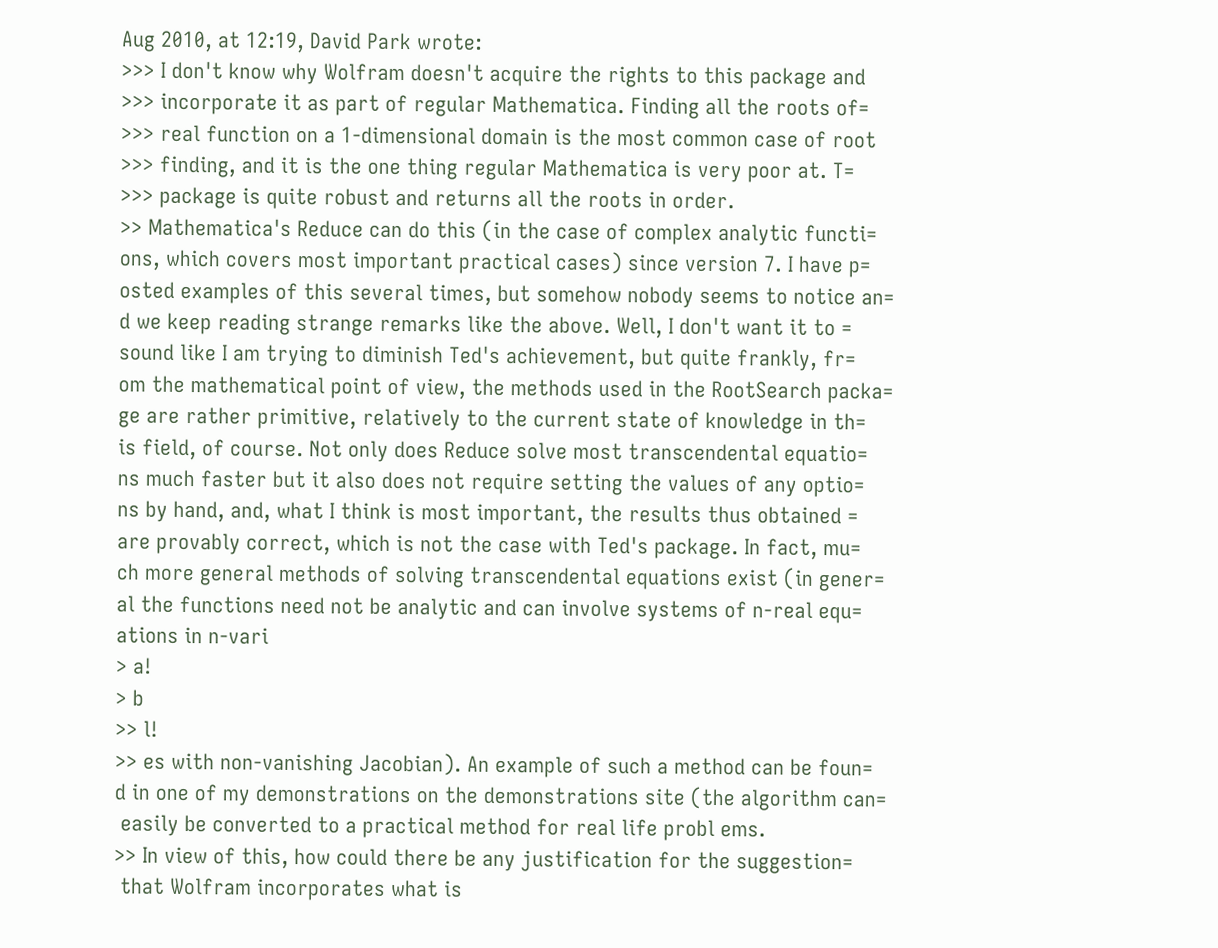Aug 2010, at 12:19, David Park wrote:
>>> I don't know why Wolfram doesn't acquire the rights to this package and
>>> incorporate it as part of regular Mathematica. Finding all the roots of=
>>> real function on a 1-dimensional domain is the most common case of root
>>> finding, and it is the one thing regular Mathematica is very poor at. T=
>>> package is quite robust and returns all the roots in order.
>> Mathematica's Reduce can do this (in the case of complex analytic functi=
ons, which covers most important practical cases) since version 7. I have p=
osted examples of this several times, but somehow nobody seems to notice an=
d we keep reading strange remarks like the above. Well, I don't want it to =
sound like I am trying to diminish Ted's achievement, but quite frankly, fr=
om the mathematical point of view, the methods used in the RootSearch packa=
ge are rather primitive, relatively to the current state of knowledge in th=
is field, of course. Not only does Reduce solve most transcendental equatio=
ns much faster but it also does not require setting the values of any optio=
ns by hand, and, what I think is most important, the results thus obtained =
are provably correct, which is not the case with Ted's package. In fact, mu=
ch more general methods of solving transcendental equations exist (in gener=
al the functions need not be analytic and can involve systems of n-real equ=
ations in n-vari
> a!
> b
>> l!
>> es with non-vanishing Jacobian). An example of such a method can be foun=
d in one of my demonstrations on the demonstrations site (the algorithm can=
 easily be converted to a practical method for real life probl ems.
>> In view of this, how could there be any justification for the suggestion=
 that Wolfram incorporates what is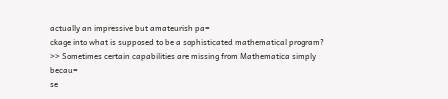actually an impressive but amateurish pa=
ckage into what is supposed to be a sophisticated mathematical program?
>> Sometimes certain capabilities are missing from Mathematica simply becau=
se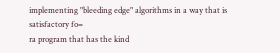implementing "bleeding edge" algorithms in a way that is satisfactory fo=
ra program that has the kind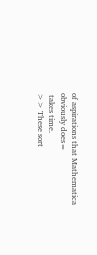of aspirations that Mathematica obviously does=
 takes time.
>> These sort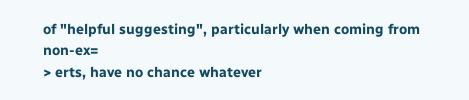of "helpful suggesting", particularly when coming from non-ex=
> erts, have no chance whatever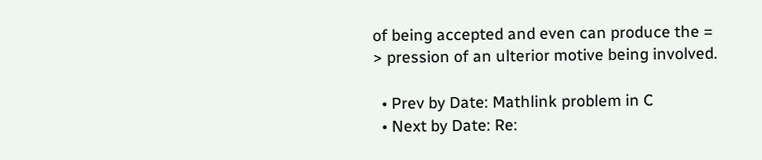of being accepted and even can produce the =
> pression of an ulterior motive being involved.

  • Prev by Date: Mathlink problem in C
  • Next by Date: Re: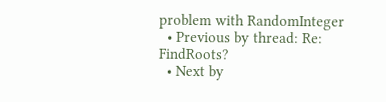problem with RandomInteger
  • Previous by thread: Re: FindRoots?
  • Next by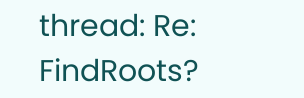thread: Re: FindRoots?